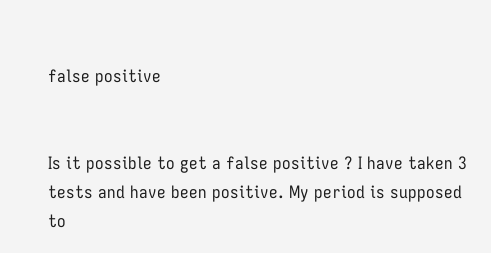false positive


Is it possible to get a false positive ? I have taken 3 tests and have been positive. My period is supposed to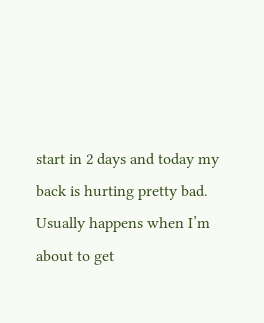start in 2 days and today my back is hurting pretty bad. Usually happens when I’m about to get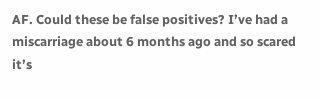AF. Could these be false positives? I’ve had a miscarriage about 6 months ago and so scared it’s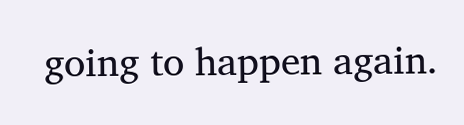going to happen again.